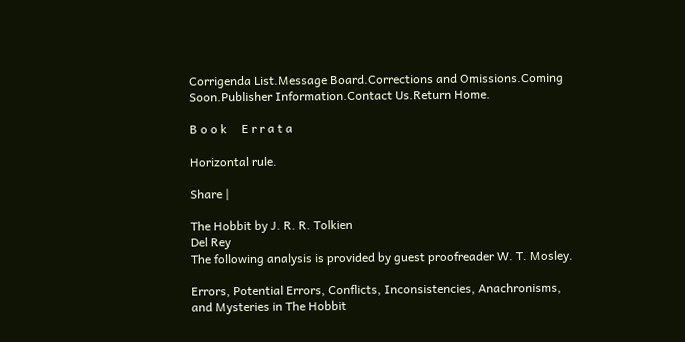Corrigenda List.Message Board.Corrections and Omissions.Coming Soon.Publisher Information.Contact Us.Return Home.

B o o k     E r r a t a

Horizontal rule.

Share |

The Hobbit by J. R. R. Tolkien
Del Rey
The following analysis is provided by guest proofreader W. T. Mosley.

Errors, Potential Errors, Conflicts, Inconsistencies, Anachronisms,
and Mysteries in The Hobbit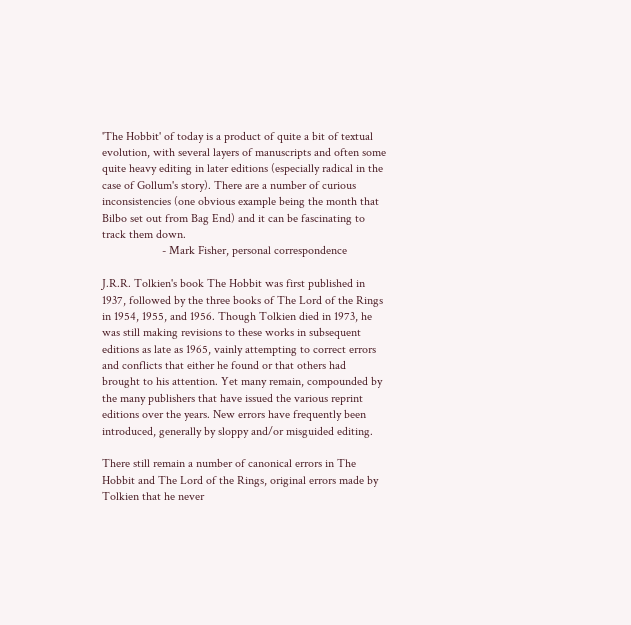'The Hobbit' of today is a product of quite a bit of textual evolution, with several layers of manuscripts and often some quite heavy editing in later editions (especially radical in the case of Gollum's story). There are a number of curious inconsistencies (one obvious example being the month that Bilbo set out from Bag End) and it can be fascinating to track them down.
                    - Mark Fisher, personal correspondence

J.R.R. Tolkien's book The Hobbit was first published in 1937, followed by the three books of The Lord of the Rings in 1954, 1955, and 1956. Though Tolkien died in 1973, he was still making revisions to these works in subsequent editions as late as 1965, vainly attempting to correct errors and conflicts that either he found or that others had brought to his attention. Yet many remain, compounded by the many publishers that have issued the various reprint editions over the years. New errors have frequently been introduced, generally by sloppy and/or misguided editing.

There still remain a number of canonical errors in The Hobbit and The Lord of the Rings, original errors made by Tolkien that he never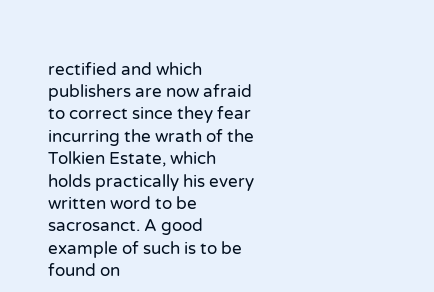rectified and which publishers are now afraid to correct since they fear incurring the wrath of the Tolkien Estate, which holds practically his every written word to be sacrosanct. A good example of such is to be found on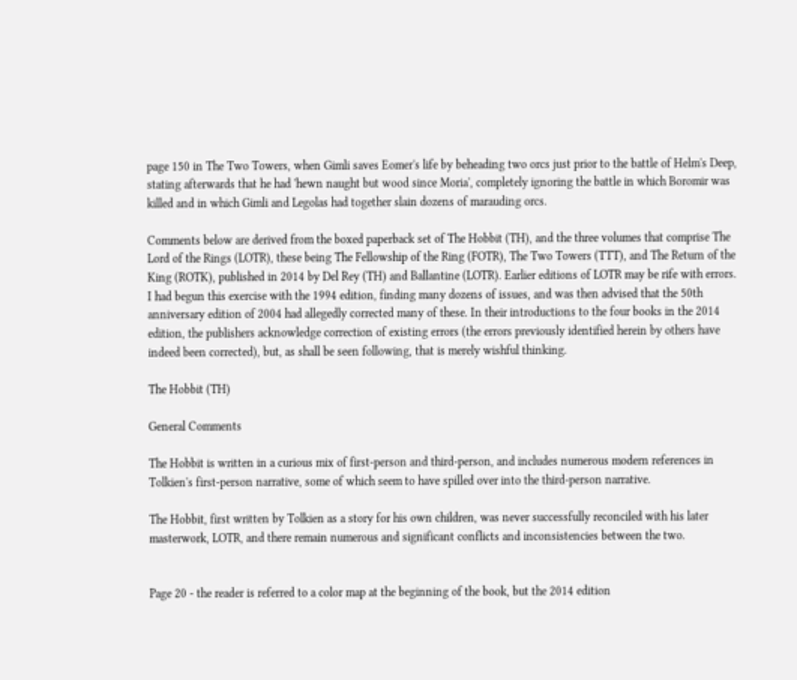page 150 in The Two Towers, when Gimli saves Eomer's life by beheading two orcs just prior to the battle of Helm's Deep, stating afterwards that he had 'hewn naught but wood since Moria', completely ignoring the battle in which Boromir was killed and in which Gimli and Legolas had together slain dozens of marauding orcs.

Comments below are derived from the boxed paperback set of The Hobbit (TH), and the three volumes that comprise The Lord of the Rings (LOTR), these being The Fellowship of the Ring (FOTR), The Two Towers (TTT), and The Return of the King (ROTK), published in 2014 by Del Rey (TH) and Ballantine (LOTR). Earlier editions of LOTR may be rife with errors. I had begun this exercise with the 1994 edition, finding many dozens of issues, and was then advised that the 50th anniversary edition of 2004 had allegedly corrected many of these. In their introductions to the four books in the 2014 edition, the publishers acknowledge correction of existing errors (the errors previously identified herein by others have indeed been corrected), but, as shall be seen following, that is merely wishful thinking.

The Hobbit (TH)

General Comments

The Hobbit is written in a curious mix of first-person and third-person, and includes numerous modern references in Tolkien's first-person narrative, some of which seem to have spilled over into the third-person narrative.

The Hobbit, first written by Tolkien as a story for his own children, was never successfully reconciled with his later masterwork, LOTR, and there remain numerous and significant conflicts and inconsistencies between the two.


Page 20 - the reader is referred to a color map at the beginning of the book, but the 2014 edition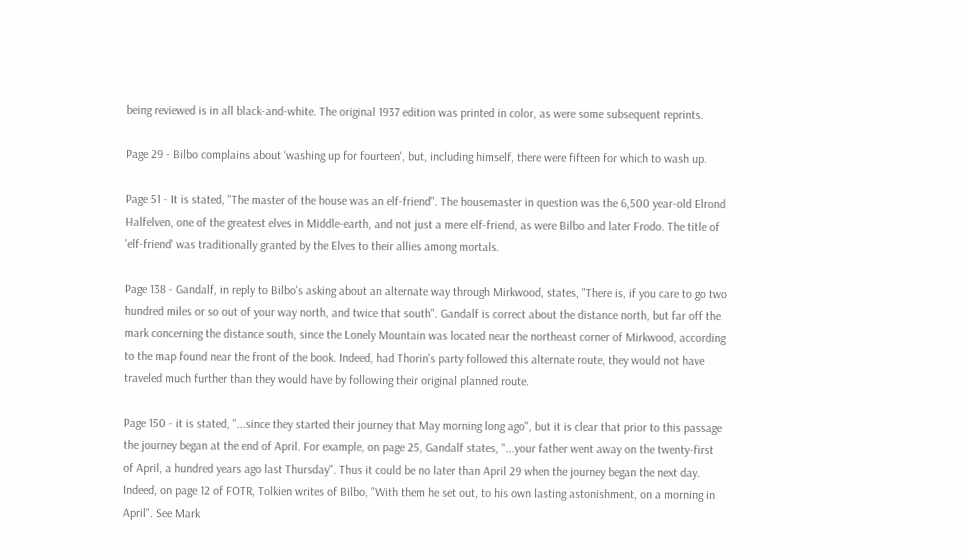being reviewed is in all black-and-white. The original 1937 edition was printed in color, as were some subsequent reprints.

Page 29 - Bilbo complains about 'washing up for fourteen', but, including himself, there were fifteen for which to wash up.

Page 51 - It is stated, "The master of the house was an elf-friend". The housemaster in question was the 6,500 year-old Elrond Halfelven, one of the greatest elves in Middle-earth, and not just a mere elf-friend, as were Bilbo and later Frodo. The title of 'elf-friend' was traditionally granted by the Elves to their allies among mortals.

Page 138 - Gandalf, in reply to Bilbo's asking about an alternate way through Mirkwood, states, "There is, if you care to go two hundred miles or so out of your way north, and twice that south". Gandalf is correct about the distance north, but far off the mark concerning the distance south, since the Lonely Mountain was located near the northeast corner of Mirkwood, according to the map found near the front of the book. Indeed, had Thorin's party followed this alternate route, they would not have traveled much further than they would have by following their original planned route.

Page 150 - it is stated, "...since they started their journey that May morning long ago", but it is clear that prior to this passage the journey began at the end of April. For example, on page 25, Gandalf states, "...your father went away on the twenty-first of April, a hundred years ago last Thursday". Thus it could be no later than April 29 when the journey began the next day. Indeed, on page 12 of FOTR, Tolkien writes of Bilbo, "With them he set out, to his own lasting astonishment, on a morning in April". See Mark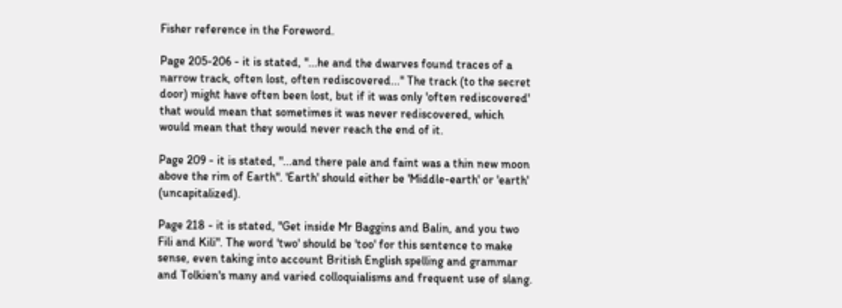Fisher reference in the Foreword.

Page 205-206 - it is stated, "...he and the dwarves found traces of a narrow track, often lost, often rediscovered..." The track (to the secret door) might have often been lost, but if it was only 'often rediscovered' that would mean that sometimes it was never rediscovered, which would mean that they would never reach the end of it.

Page 209 - it is stated, "...and there pale and faint was a thin new moon above the rim of Earth". 'Earth' should either be 'Middle-earth' or 'earth' (uncapitalized).

Page 218 - it is stated, "Get inside Mr Baggins and Balin, and you two Fili and Kili". The word 'two' should be 'too' for this sentence to make sense, even taking into account British English spelling and grammar and Tolkien's many and varied colloquialisms and frequent use of slang.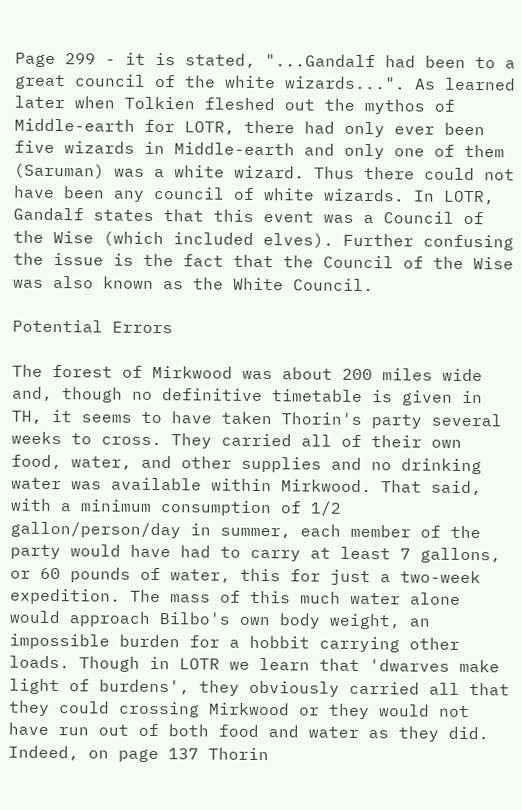Page 299 - it is stated, "...Gandalf had been to a great council of the white wizards...". As learned later when Tolkien fleshed out the mythos of Middle-earth for LOTR, there had only ever been five wizards in Middle-earth and only one of them (Saruman) was a white wizard. Thus there could not have been any council of white wizards. In LOTR, Gandalf states that this event was a Council of the Wise (which included elves). Further confusing the issue is the fact that the Council of the Wise was also known as the White Council.

Potential Errors

The forest of Mirkwood was about 200 miles wide and, though no definitive timetable is given in TH, it seems to have taken Thorin's party several weeks to cross. They carried all of their own food, water, and other supplies and no drinking water was available within Mirkwood. That said, with a minimum consumption of 1/2 gallon/person/day in summer, each member of the party would have had to carry at least 7 gallons, or 60 pounds of water, this for just a two-week expedition. The mass of this much water alone would approach Bilbo's own body weight, an impossible burden for a hobbit carrying other loads. Though in LOTR we learn that 'dwarves make light of burdens', they obviously carried all that they could crossing Mirkwood or they would not have run out of both food and water as they did. Indeed, on page 137 Thorin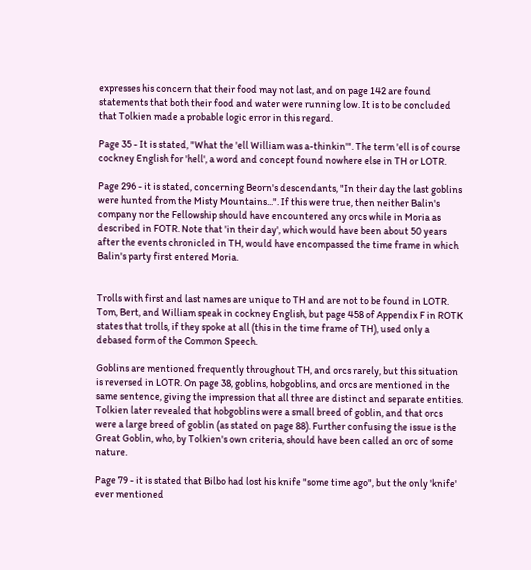expresses his concern that their food may not last, and on page 142 are found statements that both their food and water were running low. It is to be concluded that Tolkien made a probable logic error in this regard.

Page 35 - It is stated, "What the 'ell William was a-thinkin'". The term 'ell is of course cockney English for 'hell', a word and concept found nowhere else in TH or LOTR.

Page 296 - it is stated, concerning Beorn's descendants, "In their day the last goblins were hunted from the Misty Mountains...". If this were true, then neither Balin's company nor the Fellowship should have encountered any orcs while in Moria as described in FOTR. Note that 'in their day', which would have been about 50 years after the events chronicled in TH, would have encompassed the time frame in which Balin's party first entered Moria.


Trolls with first and last names are unique to TH and are not to be found in LOTR. Tom, Bert, and William speak in cockney English, but page 458 of Appendix F in ROTK states that trolls, if they spoke at all (this in the time frame of TH), used only a debased form of the Common Speech.

Goblins are mentioned frequently throughout TH, and orcs rarely, but this situation is reversed in LOTR. On page 38, goblins, hobgoblins, and orcs are mentioned in the same sentence, giving the impression that all three are distinct and separate entities. Tolkien later revealed that hobgoblins were a small breed of goblin, and that orcs were a large breed of goblin (as stated on page 88). Further confusing the issue is the Great Goblin, who, by Tolkien's own criteria, should have been called an orc of some nature.

Page 79 - it is stated that Bilbo had lost his knife "some time ago", but the only 'knife' ever mentioned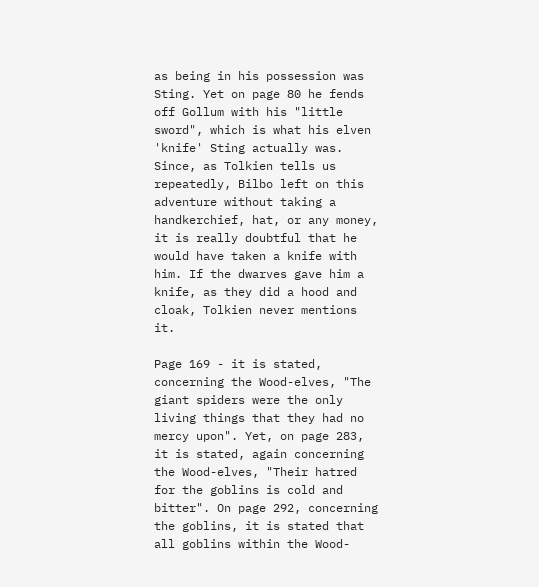as being in his possession was Sting. Yet on page 80 he fends off Gollum with his "little sword", which is what his elven 'knife' Sting actually was. Since, as Tolkien tells us repeatedly, Bilbo left on this adventure without taking a handkerchief, hat, or any money, it is really doubtful that he would have taken a knife with him. If the dwarves gave him a knife, as they did a hood and cloak, Tolkien never mentions it.

Page 169 - it is stated, concerning the Wood-elves, "The giant spiders were the only living things that they had no mercy upon". Yet, on page 283, it is stated, again concerning the Wood-elves, "Their hatred for the goblins is cold and bitter". On page 292, concerning the goblins, it is stated that all goblins within the Wood-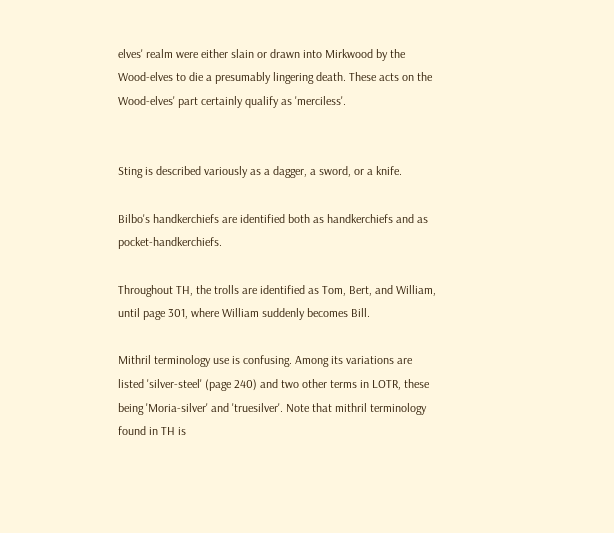elves' realm were either slain or drawn into Mirkwood by the Wood-elves to die a presumably lingering death. These acts on the Wood-elves' part certainly qualify as 'merciless'.


Sting is described variously as a dagger, a sword, or a knife.

Bilbo's handkerchiefs are identified both as handkerchiefs and as pocket-handkerchiefs.

Throughout TH, the trolls are identified as Tom, Bert, and William, until page 301, where William suddenly becomes Bill.

Mithril terminology use is confusing. Among its variations are listed 'silver-steel' (page 240) and two other terms in LOTR, these being 'Moria-silver' and 'truesilver'. Note that mithril terminology found in TH is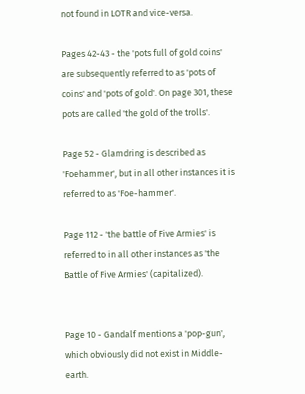not found in LOTR and vice-versa.

Pages 42-43 - the 'pots full of gold coins' are subsequently referred to as 'pots of coins' and 'pots of gold'. On page 301, these pots are called 'the gold of the trolls'.

Page 52 - Glamdring is described as 'Foehammer', but in all other instances it is referred to as 'Foe-hammer'.

Page 112 - 'the battle of Five Armies' is referred to in all other instances as 'the Battle of Five Armies' (capitalized).


Page 10 - Gandalf mentions a 'pop-gun', which obviously did not exist in Middle-earth.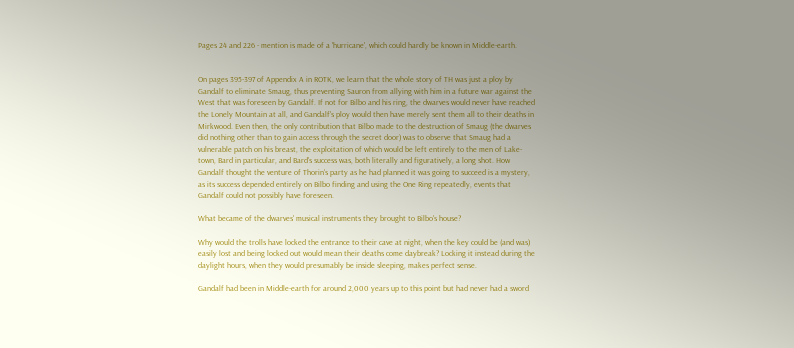Pages 24 and 226 - mention is made of a 'hurricane', which could hardly be known in Middle-earth.


On pages 395-397 of Appendix A in ROTK, we learn that the whole story of TH was just a ploy by Gandalf to eliminate Smaug, thus preventing Sauron from allying with him in a future war against the West that was foreseen by Gandalf. If not for Bilbo and his ring, the dwarves would never have reached the Lonely Mountain at all, and Gandalf's ploy would then have merely sent them all to their deaths in Mirkwood. Even then, the only contribution that Bilbo made to the destruction of Smaug (the dwarves did nothing other than to gain access through the secret door) was to observe that Smaug had a vulnerable patch on his breast, the exploitation of which would be left entirely to the men of Lake-town, Bard in particular, and Bard's success was, both literally and figuratively, a long shot. How Gandalf thought the venture of Thorin's party as he had planned it was going to succeed is a mystery, as its success depended entirely on Bilbo finding and using the One Ring repeatedly, events that Gandalf could not possibly have foreseen.

What became of the dwarves' musical instruments they brought to Bilbo's house?

Why would the trolls have locked the entrance to their cave at night, when the key could be (and was) easily lost and being locked out would mean their deaths come daybreak? Locking it instead during the daylight hours, when they would presumably be inside sleeping, makes perfect sense.

Gandalf had been in Middle-earth for around 2,000 years up to this point but had never had a sword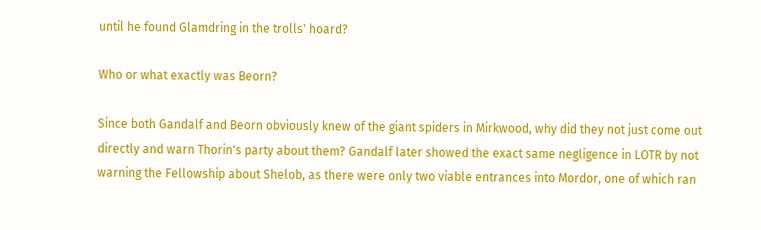until he found Glamdring in the trolls' hoard?

Who or what exactly was Beorn?

Since both Gandalf and Beorn obviously knew of the giant spiders in Mirkwood, why did they not just come out directly and warn Thorin's party about them? Gandalf later showed the exact same negligence in LOTR by not warning the Fellowship about Shelob, as there were only two viable entrances into Mordor, one of which ran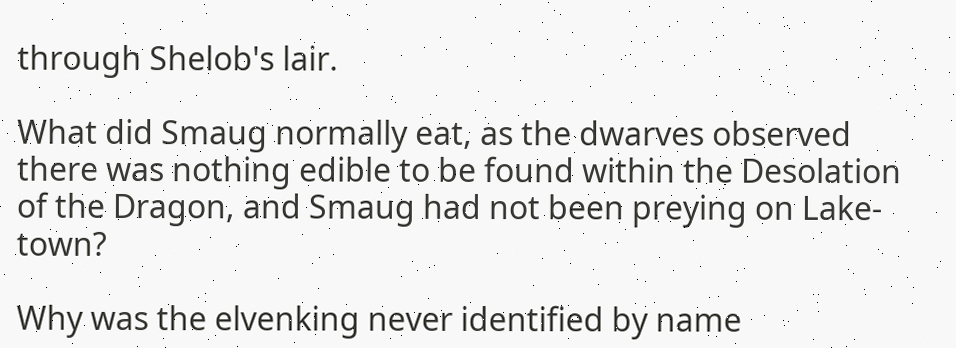through Shelob's lair.

What did Smaug normally eat, as the dwarves observed there was nothing edible to be found within the Desolation of the Dragon, and Smaug had not been preying on Lake-town?

Why was the elvenking never identified by name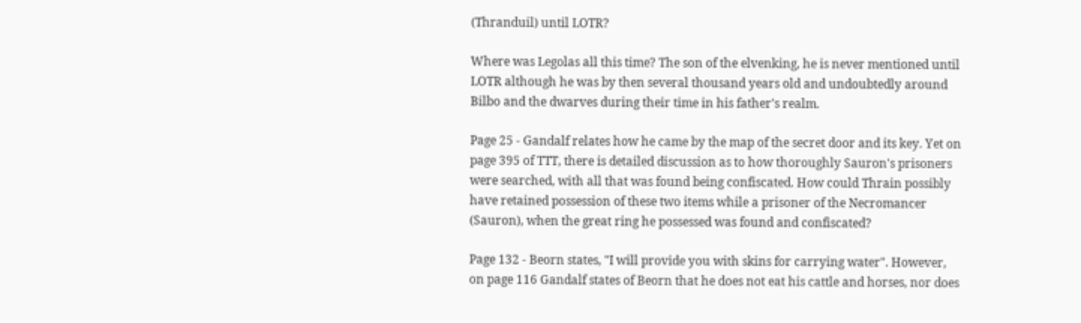(Thranduil) until LOTR?

Where was Legolas all this time? The son of the elvenking, he is never mentioned until LOTR although he was by then several thousand years old and undoubtedly around Bilbo and the dwarves during their time in his father's realm.

Page 25 - Gandalf relates how he came by the map of the secret door and its key. Yet on page 395 of TTT, there is detailed discussion as to how thoroughly Sauron's prisoners were searched, with all that was found being confiscated. How could Thrain possibly have retained possession of these two items while a prisoner of the Necromancer (Sauron), when the great ring he possessed was found and confiscated?

Page 132 - Beorn states, "I will provide you with skins for carrying water". However, on page 116 Gandalf states of Beorn that he does not eat his cattle and horses, nor does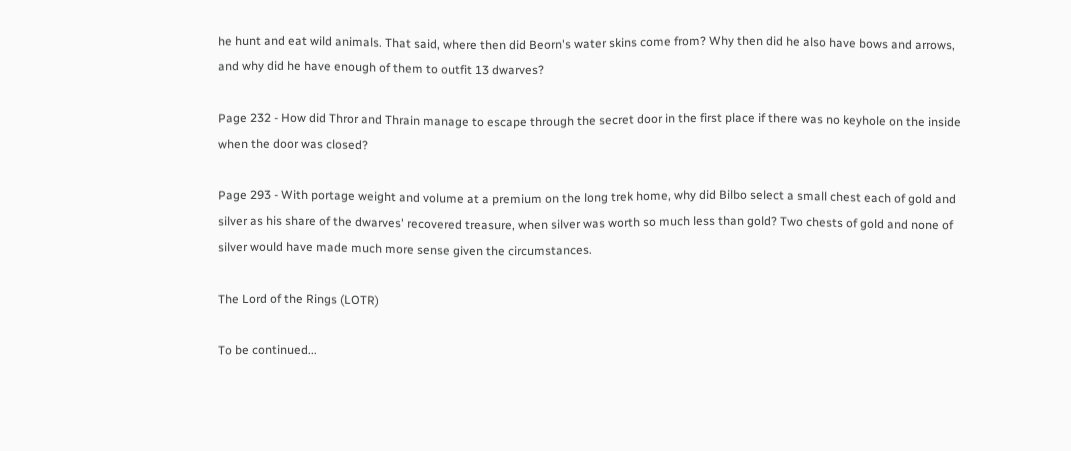he hunt and eat wild animals. That said, where then did Beorn's water skins come from? Why then did he also have bows and arrows, and why did he have enough of them to outfit 13 dwarves?

Page 232 - How did Thror and Thrain manage to escape through the secret door in the first place if there was no keyhole on the inside when the door was closed?

Page 293 - With portage weight and volume at a premium on the long trek home, why did Bilbo select a small chest each of gold and silver as his share of the dwarves' recovered treasure, when silver was worth so much less than gold? Two chests of gold and none of silver would have made much more sense given the circumstances.

The Lord of the Rings (LOTR)

To be continued...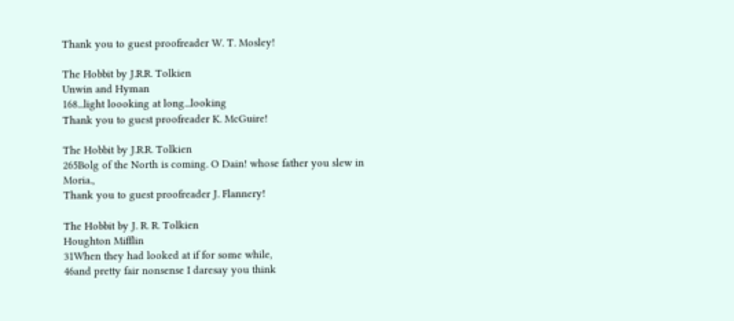Thank you to guest proofreader W. T. Mosley!

The Hobbit by J.R.R. Tolkien
Unwin and Hyman
168...light loooking at long...looking
Thank you to guest proofreader K. McGuire!

The Hobbit by J.R.R. Tolkien
265Bolg of the North is coming. O Dain! whose father you slew in Moria.,
Thank you to guest proofreader J. Flannery!

The Hobbit by J. R. R. Tolkien
Houghton Mifflin
31When they had looked at if for some while,
46and pretty fair nonsense I daresay you think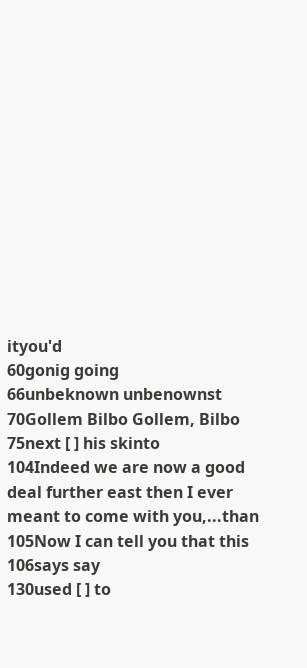ityou'd
60gonig going
66unbeknown unbenownst
70Gollem Bilbo Gollem, Bilbo
75next [ ] his skinto
104Indeed we are now a good deal further east then I ever meant to come with you,...than
105Now I can tell you that this
106says say
130used [ ] to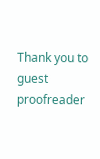Thank you to guest proofreader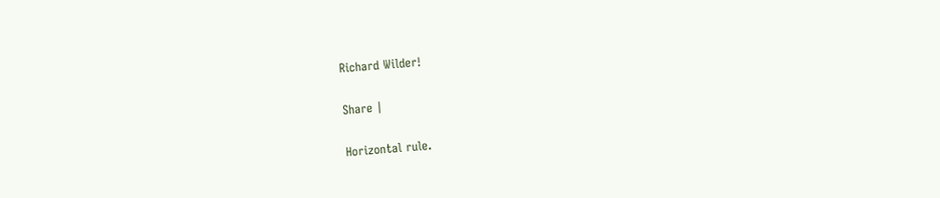Richard Wilder!

Share |

Horizontal rule.